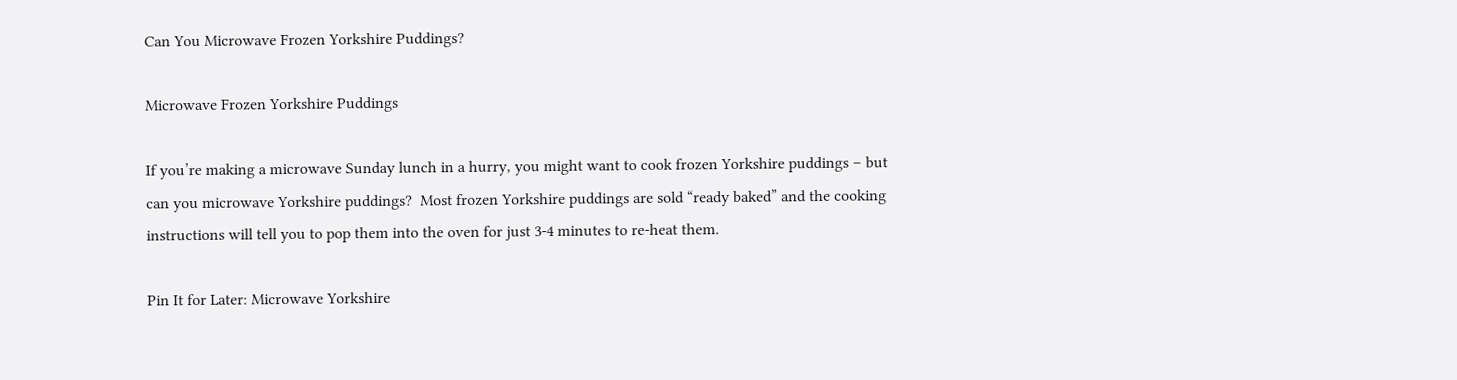Can You Microwave Frozen Yorkshire Puddings?

Microwave Frozen Yorkshire Puddings

If you’re making a microwave Sunday lunch in a hurry, you might want to cook frozen Yorkshire puddings – but can you microwave Yorkshire puddings?  Most frozen Yorkshire puddings are sold “ready baked” and the cooking instructions will tell you to pop them into the oven for just 3-4 minutes to re-heat them.

Pin It for Later: Microwave Yorkshire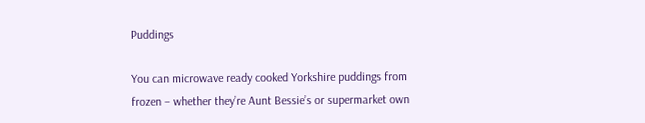Puddings

You can microwave ready cooked Yorkshire puddings from frozen – whether they’re Aunt Bessie’s or supermarket own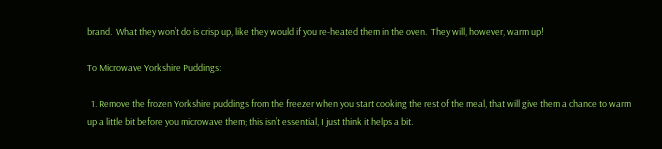brand.  What they won’t do is crisp up, like they would if you re-heated them in the oven.  They will, however, warm up!

To Microwave Yorkshire Puddings:

  1. Remove the frozen Yorkshire puddings from the freezer when you start cooking the rest of the meal, that will give them a chance to warm up a little bit before you microwave them; this isn’t essential, I just think it helps a bit.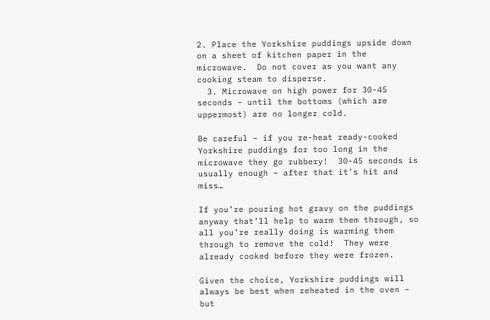2. Place the Yorkshire puddings upside down on a sheet of kitchen paper in the microwave.  Do not cover as you want any cooking steam to disperse.
  3. Microwave on high power for 30-45 seconds – until the bottoms (which are uppermost) are no longer cold.

Be careful – if you re-heat ready-cooked Yorkshire puddings for too long in the microwave they go rubbery!  30-45 seconds is usually enough – after that it’s hit and miss…

If you’re pouring hot gravy on the puddings anyway that’ll help to warm them through, so all you’re really doing is warming them through to remove the cold!  They were already cooked before they were frozen.

Given the choice, Yorkshire puddings will always be best when reheated in the oven – but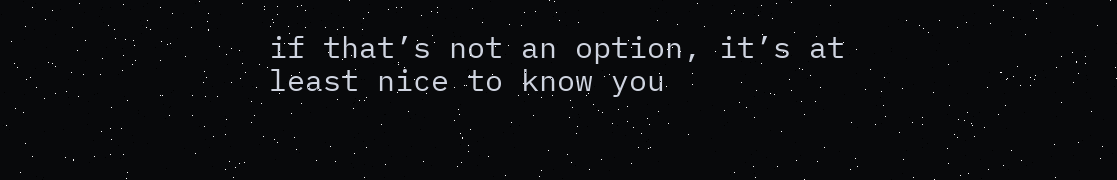if that’s not an option, it’s at least nice to know you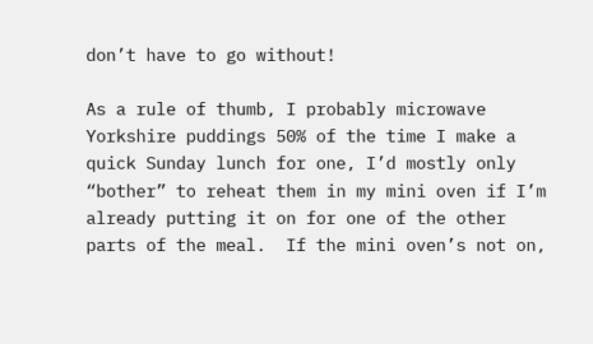don’t have to go without!

As a rule of thumb, I probably microwave Yorkshire puddings 50% of the time I make a quick Sunday lunch for one, I’d mostly only “bother” to reheat them in my mini oven if I’m already putting it on for one of the other parts of the meal.  If the mini oven’s not on,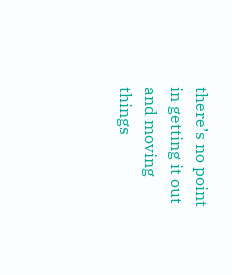there’s no point in getting it out and moving things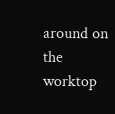around on the worktop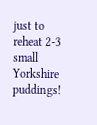just to reheat 2-3 small Yorkshire puddings!